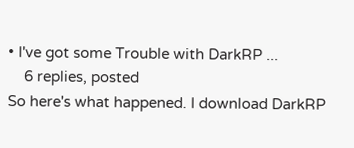• I've got some Trouble with DarkRP ...
    6 replies, posted
So here's what happened. I download DarkRP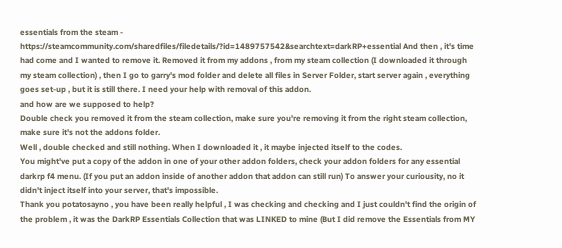essentials from the steam - https://steamcommunity.com/sharedfiles/filedetails/?id=1489757542&searchtext=darkRP+essential And then , it's time had come and I wanted to remove it. Removed it from my addons , from my steam collection (I downloaded it through my steam collection) , then I go to garry's mod folder and delete all files in Server Folder, start server again , everything goes set-up , but it is still there. I need your help with removal of this addon.
and how are we supposed to help?
Double check you removed it from the steam collection, make sure you're removing it from the right steam collection, make sure it's not the addons folder.
Well , double checked and still nothing. When I downloaded it , it maybe injected itself to the codes.
You might've put a copy of the addon in one of your other addon folders, check your addon folders for any essential darkrp f4 menu. (If you put an addon inside of another addon that addon can still run) To answer your curiousity, no it didn't inject itself into your server, that's impossible.
Thank you potatosayno , you have been really helpful , I was checking and checking and I just couldn't find the origin of the problem , it was the DarkRP Essentials Collection that was LINKED to mine (But I did remove the Essentials from MY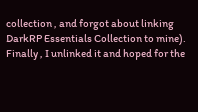collection , and forgot about linking DarkRP Essentials Collection to mine). Finally , I unlinked it and hoped for the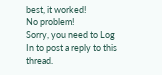best, it worked!
No problem!
Sorry, you need to Log In to post a reply to this thread.